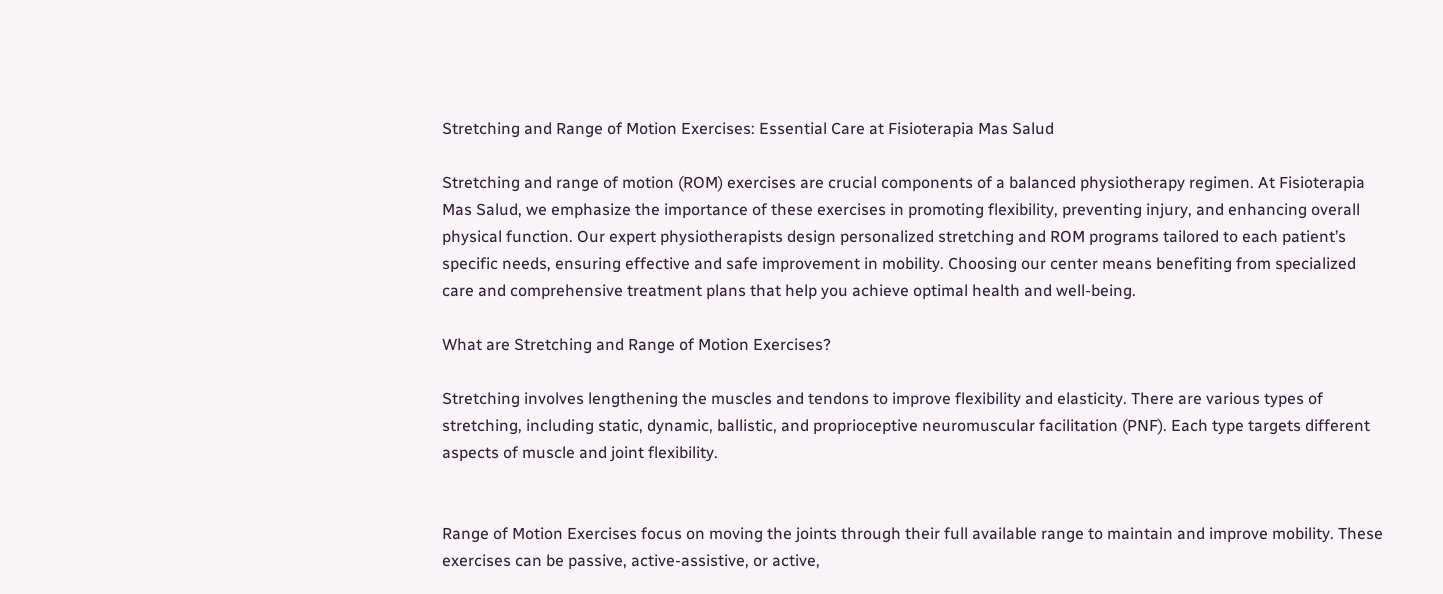Stretching and Range of Motion Exercises: Essential Care at Fisioterapia Mas Salud

Stretching and range of motion (ROM) exercises are crucial components of a balanced physiotherapy regimen. At Fisioterapia Mas Salud, we emphasize the importance of these exercises in promoting flexibility, preventing injury, and enhancing overall physical function. Our expert physiotherapists design personalized stretching and ROM programs tailored to each patient’s specific needs, ensuring effective and safe improvement in mobility. Choosing our center means benefiting from specialized care and comprehensive treatment plans that help you achieve optimal health and well-being.

What are Stretching and Range of Motion Exercises?

Stretching involves lengthening the muscles and tendons to improve flexibility and elasticity. There are various types of stretching, including static, dynamic, ballistic, and proprioceptive neuromuscular facilitation (PNF). Each type targets different aspects of muscle and joint flexibility.


Range of Motion Exercises focus on moving the joints through their full available range to maintain and improve mobility. These exercises can be passive, active-assistive, or active,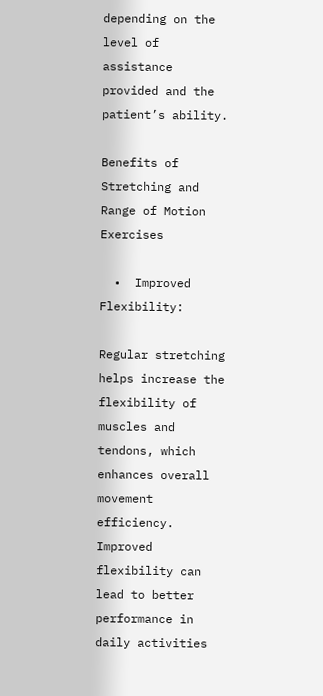depending on the level of assistance provided and the patient’s ability.

Benefits of Stretching and Range of Motion Exercises

  •  Improved Flexibility:

Regular stretching helps increase the flexibility of muscles and tendons, which enhances overall movement efficiency. Improved flexibility can lead to better performance in daily activities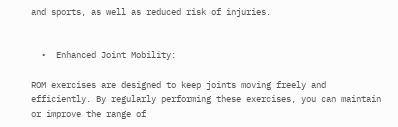and sports, as well as reduced risk of injuries.


  •  Enhanced Joint Mobility:

ROM exercises are designed to keep joints moving freely and efficiently. By regularly performing these exercises, you can maintain or improve the range of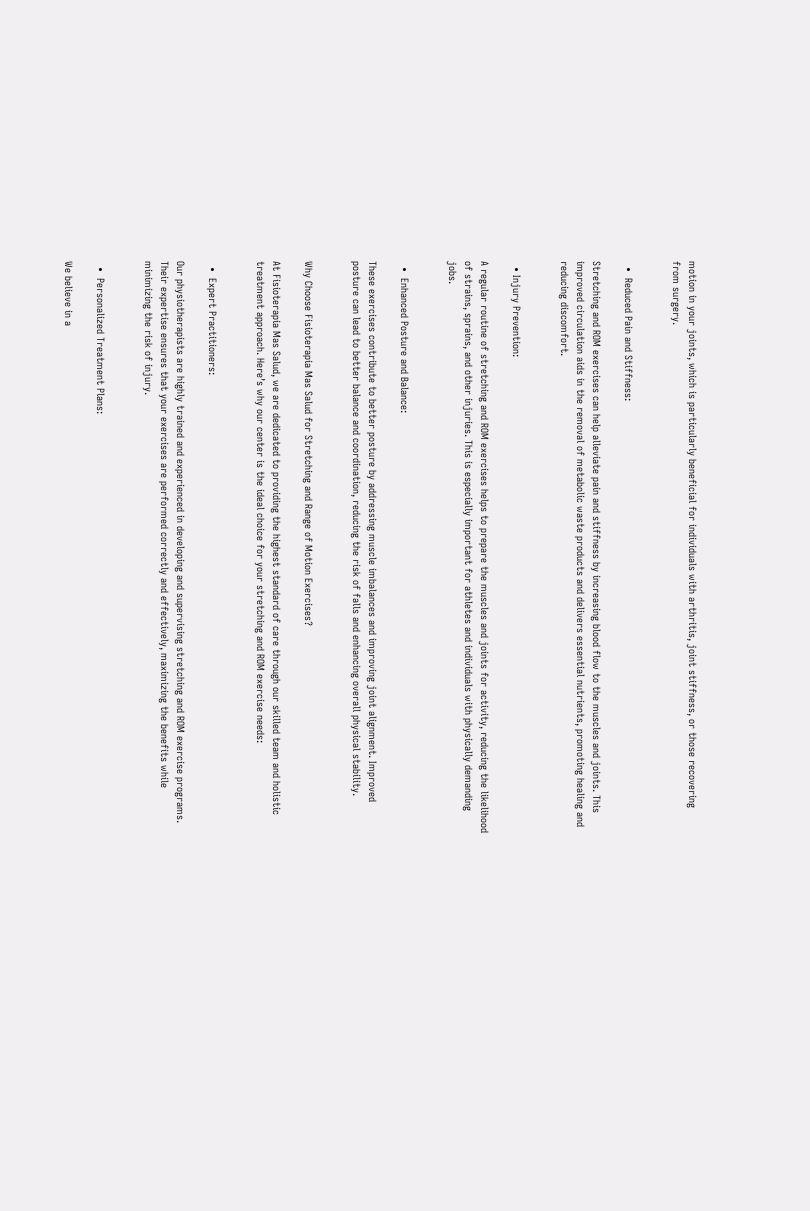motion in your joints, which is particularly beneficial for individuals with arthritis, joint stiffness, or those recovering from surgery.


  •  Reduced Pain and Stiffness:

Stretching and ROM exercises can help alleviate pain and stiffness by increasing blood flow to the muscles and joints. This improved circulation aids in the removal of metabolic waste products and delivers essential nutrients, promoting healing and reducing discomfort.


  • Injury Prevention:

A regular routine of stretching and ROM exercises helps to prepare the muscles and joints for activity, reducing the likelihood of strains, sprains, and other injuries. This is especially important for athletes and individuals with physically demanding jobs.


  •  Enhanced Posture and Balance:

These exercises contribute to better posture by addressing muscle imbalances and improving joint alignment. Improved posture can lead to better balance and coordination, reducing the risk of falls and enhancing overall physical stability.


Why Choose Fisioterapia Mas Salud for Stretching and Range of Motion Exercises?

At Fisioterapia Mas Salud, we are dedicated to providing the highest standard of care through our skilled team and holistic treatment approach. Here’s why our center is the ideal choice for your stretching and ROM exercise needs:


  •  Expert Practitioners:

Our physiotherapists are highly trained and experienced in developing and supervising stretching and ROM exercise programs. Their expertise ensures that your exercises are performed correctly and effectively, maximizing the benefits while minimizing the risk of injury.


  •  Personalized Treatment Plans:

We believe in a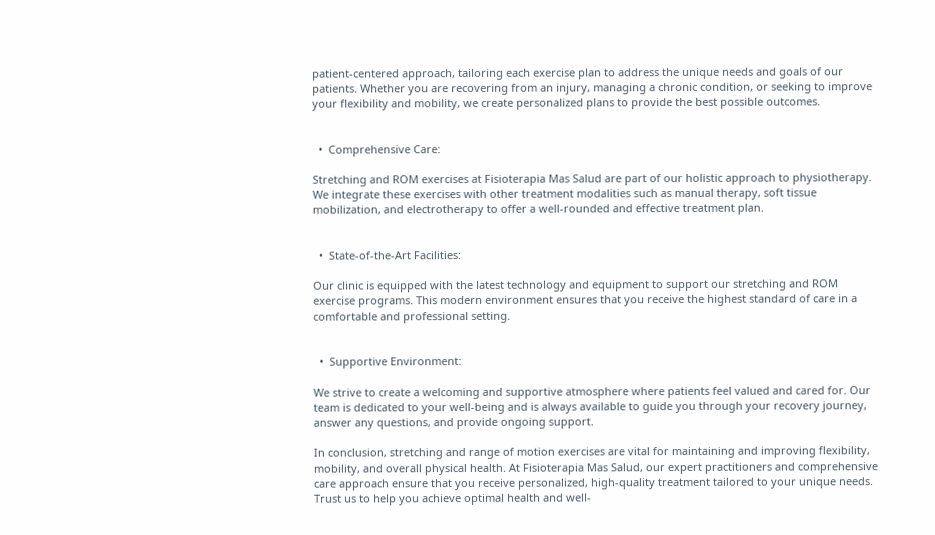patient-centered approach, tailoring each exercise plan to address the unique needs and goals of our patients. Whether you are recovering from an injury, managing a chronic condition, or seeking to improve your flexibility and mobility, we create personalized plans to provide the best possible outcomes.


  •  Comprehensive Care:

Stretching and ROM exercises at Fisioterapia Mas Salud are part of our holistic approach to physiotherapy. We integrate these exercises with other treatment modalities such as manual therapy, soft tissue mobilization, and electrotherapy to offer a well-rounded and effective treatment plan.


  •  State-of-the-Art Facilities:

Our clinic is equipped with the latest technology and equipment to support our stretching and ROM exercise programs. This modern environment ensures that you receive the highest standard of care in a comfortable and professional setting.


  •  Supportive Environment:

We strive to create a welcoming and supportive atmosphere where patients feel valued and cared for. Our team is dedicated to your well-being and is always available to guide you through your recovery journey, answer any questions, and provide ongoing support.

In conclusion, stretching and range of motion exercises are vital for maintaining and improving flexibility, mobility, and overall physical health. At Fisioterapia Mas Salud, our expert practitioners and comprehensive care approach ensure that you receive personalized, high-quality treatment tailored to your unique needs. Trust us to help you achieve optimal health and well-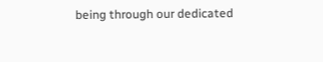being through our dedicated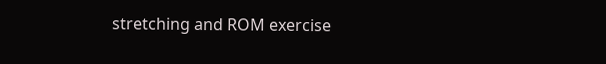stretching and ROM exercise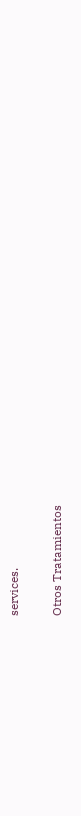services.

Otros Tratamientos